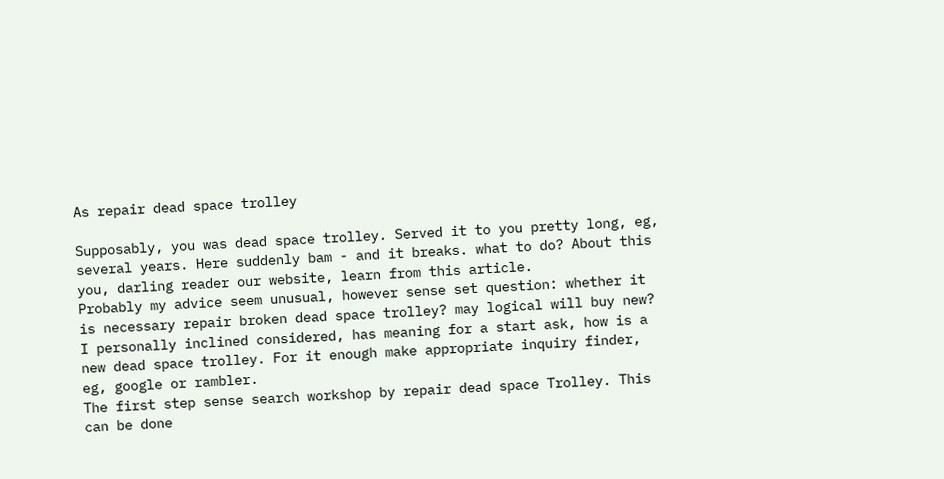As repair dead space trolley

Supposably, you was dead space trolley. Served it to you pretty long, eg, several years. Here suddenly bam - and it breaks. what to do? About this you, darling reader our website, learn from this article.
Probably my advice seem unusual, however sense set question: whether it is necessary repair broken dead space trolley? may logical will buy new? I personally inclined considered, has meaning for a start ask, how is a new dead space trolley. For it enough make appropriate inquiry finder, eg, google or rambler.
The first step sense search workshop by repair dead space Trolley. This can be done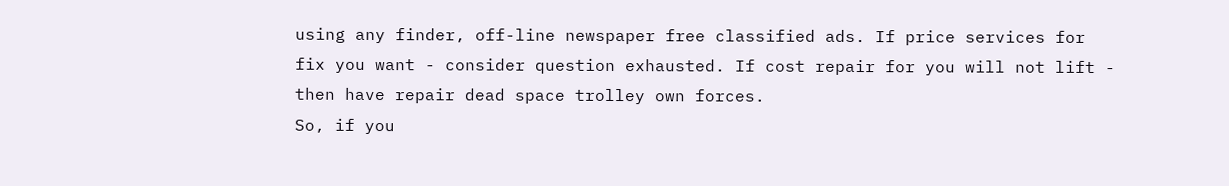using any finder, off-line newspaper free classified ads. If price services for fix you want - consider question exhausted. If cost repair for you will not lift - then have repair dead space trolley own forces.
So, if you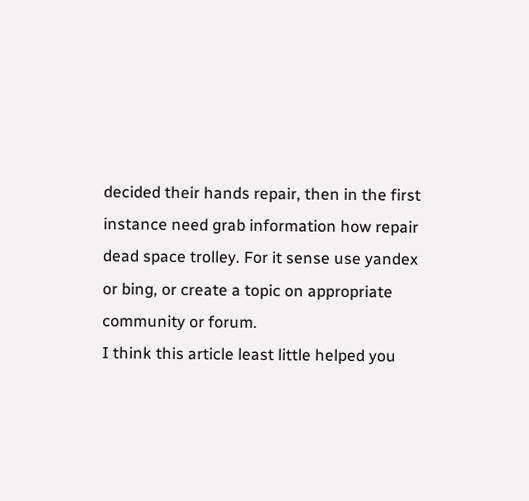decided their hands repair, then in the first instance need grab information how repair dead space trolley. For it sense use yandex or bing, or create a topic on appropriate community or forum.
I think this article least little helped you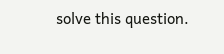solve this question.